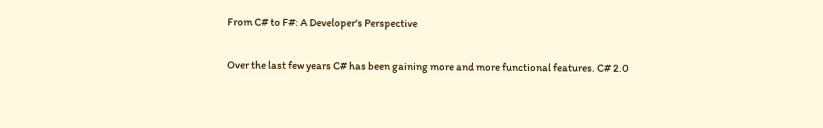From C# to F#: A Developer's Perspective

Over the last few years C# has been gaining more and more functional features. C# 2.0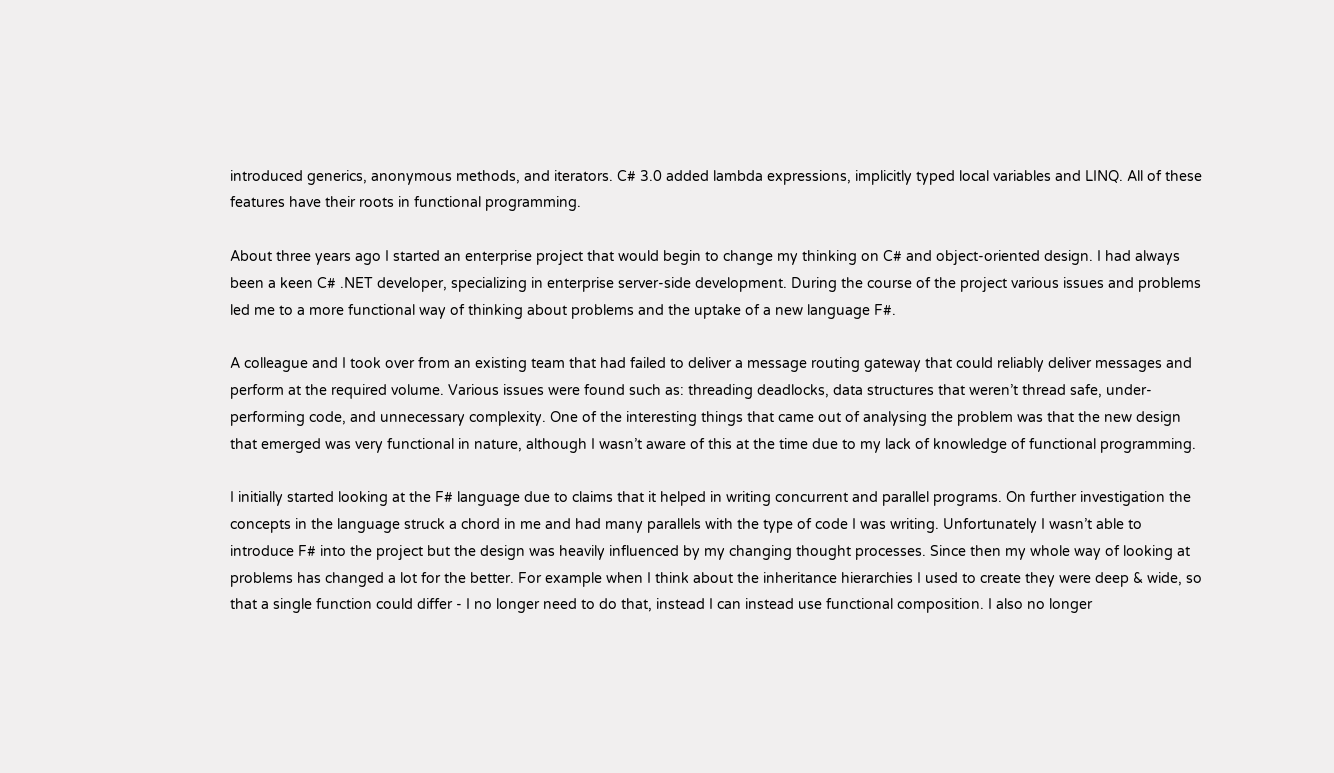introduced generics, anonymous methods, and iterators. C# 3.0 added lambda expressions, implicitly typed local variables and LINQ. All of these features have their roots in functional programming.

About three years ago I started an enterprise project that would begin to change my thinking on C# and object-oriented design. I had always been a keen C# .NET developer, specializing in enterprise server-side development. During the course of the project various issues and problems led me to a more functional way of thinking about problems and the uptake of a new language F#.

A colleague and I took over from an existing team that had failed to deliver a message routing gateway that could reliably deliver messages and perform at the required volume. Various issues were found such as: threading deadlocks, data structures that weren’t thread safe, under-performing code, and unnecessary complexity. One of the interesting things that came out of analysing the problem was that the new design that emerged was very functional in nature, although I wasn’t aware of this at the time due to my lack of knowledge of functional programming.

I initially started looking at the F# language due to claims that it helped in writing concurrent and parallel programs. On further investigation the concepts in the language struck a chord in me and had many parallels with the type of code I was writing. Unfortunately I wasn’t able to introduce F# into the project but the design was heavily influenced by my changing thought processes. Since then my whole way of looking at problems has changed a lot for the better. For example when I think about the inheritance hierarchies I used to create they were deep & wide, so that a single function could differ - I no longer need to do that, instead I can instead use functional composition. I also no longer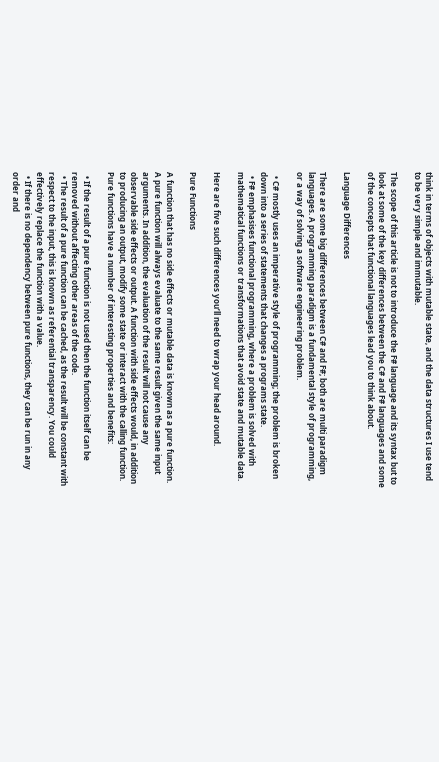think in terms of objects with mutable state, and the data structures I use tend to be very simple and immutable.

The scope of this article is not to introduce the F# language and its syntax but to look at some of the key differences between the C# and F# languages and some of the concepts that functional languages lead you to think about.

Language Differences

There are some big differences between C# and F#; both are multi paradigm languages. A programming paradigm is a fundamental style of programming, or a way of solving a software engineering problem.

  • C# mostly uses an imperative style of programming; the problem is broken down into a series of statements that changes a programs state.
  • F# emphasises functional programming, where a problem is solved with mathematical functions or transformations that avoid state and mutable data.

Here are five such differences you’ll need to wrap your head around.

Pure Functions

A function that has no side effects or mutable data is known as a pure function. A pure function will always evaluate to the same result given the same input arguments. In addition, the evaluation of the result will not cause any observable side effects or output. A function with side effects would, in addition to producing an output, modify some state or interact with the calling function. Pure functions have a number of interesting properties and benefits:

  • If the result of a pure function is not used then the function itself can be removed without affecting other areas of the code.
  • The result of a pure function can be cached, as the result will be constant with respect to the input, this is known as referential transparency. You could effectively replace the function with a value.
  • If there is no dependency between pure functions, they can be run in any order and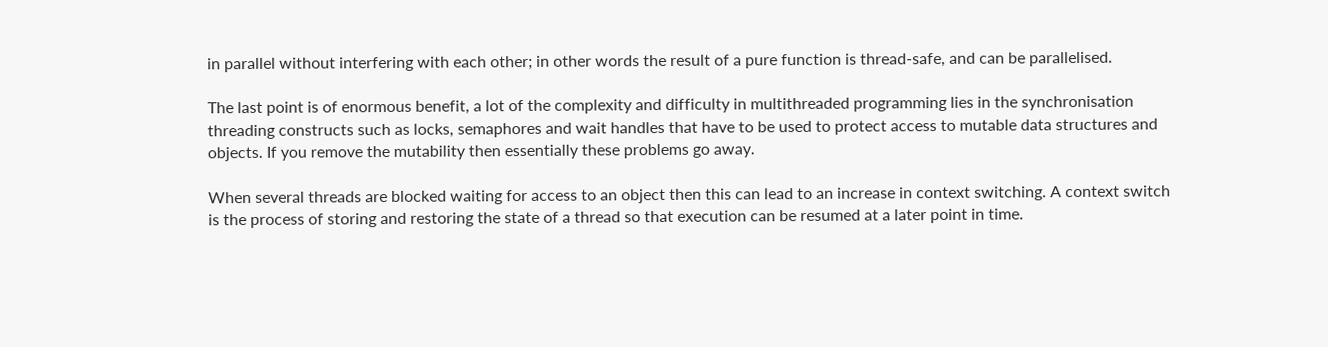in parallel without interfering with each other; in other words the result of a pure function is thread-safe, and can be parallelised.

The last point is of enormous benefit, a lot of the complexity and difficulty in multithreaded programming lies in the synchronisation threading constructs such as locks, semaphores and wait handles that have to be used to protect access to mutable data structures and objects. If you remove the mutability then essentially these problems go away.

When several threads are blocked waiting for access to an object then this can lead to an increase in context switching. A context switch is the process of storing and restoring the state of a thread so that execution can be resumed at a later point in time.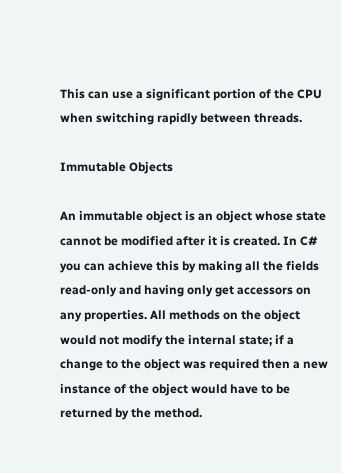This can use a significant portion of the CPU when switching rapidly between threads.

Immutable Objects

An immutable object is an object whose state cannot be modified after it is created. In C# you can achieve this by making all the fields read-only and having only get accessors on any properties. All methods on the object would not modify the internal state; if a change to the object was required then a new instance of the object would have to be returned by the method.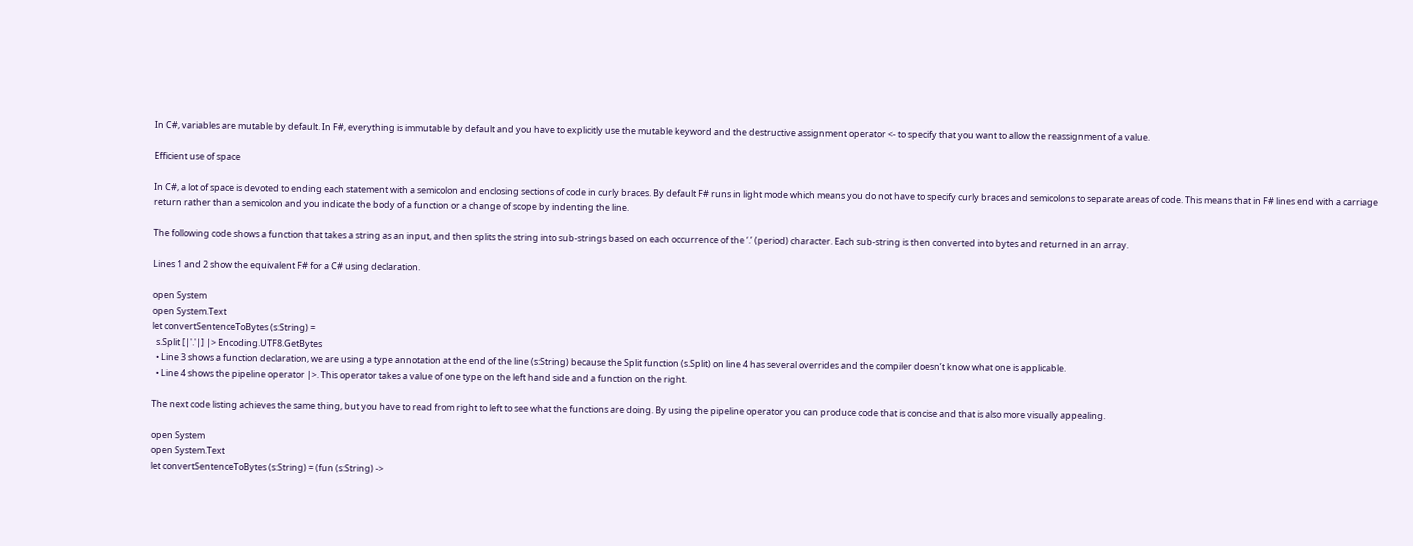In C#, variables are mutable by default. In F#, everything is immutable by default and you have to explicitly use the mutable keyword and the destructive assignment operator <- to specify that you want to allow the reassignment of a value.

Efficient use of space

In C#, a lot of space is devoted to ending each statement with a semicolon and enclosing sections of code in curly braces. By default F# runs in light mode which means you do not have to specify curly braces and semicolons to separate areas of code. This means that in F# lines end with a carriage return rather than a semicolon and you indicate the body of a function or a change of scope by indenting the line.

The following code shows a function that takes a string as an input, and then splits the string into sub-strings based on each occurrence of the ‘.’ (period) character. Each sub-string is then converted into bytes and returned in an array.

Lines 1 and 2 show the equivalent F# for a C# using declaration.

open System
open System.Text
let convertSentenceToBytes (s:String) =
  s.Split [|'.'|] |> Encoding.UTF8.GetBytes
  • Line 3 shows a function declaration, we are using a type annotation at the end of the line (s:String) because the Split function (s.Split) on line 4 has several overrides and the compiler doesn’t know what one is applicable.
  • Line 4 shows the pipeline operator |>. This operator takes a value of one type on the left hand side and a function on the right.

The next code listing achieves the same thing, but you have to read from right to left to see what the functions are doing. By using the pipeline operator you can produce code that is concise and that is also more visually appealing.

open System
open System.Text
let convertSentenceToBytes (s:String) = (fun (s:String) ->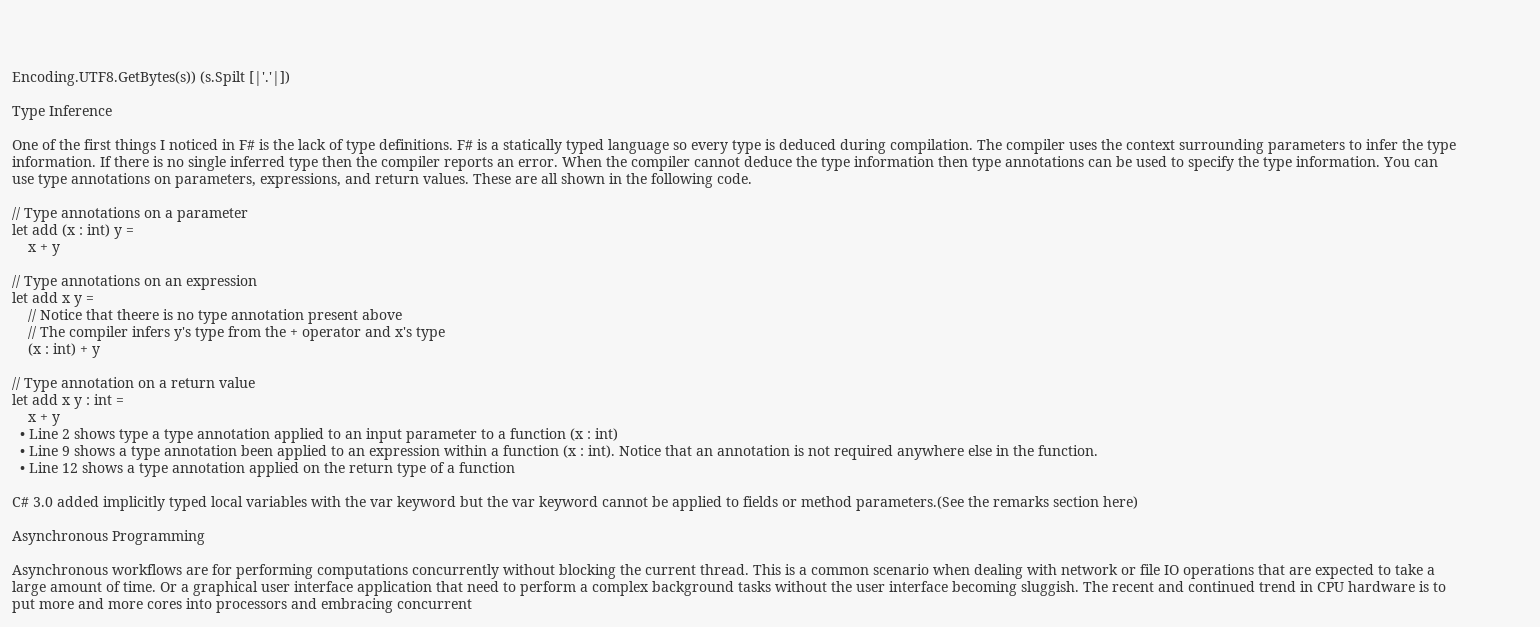Encoding.UTF8.GetBytes(s)) (s.Spilt [|'.'|])

Type Inference

One of the first things I noticed in F# is the lack of type definitions. F# is a statically typed language so every type is deduced during compilation. The compiler uses the context surrounding parameters to infer the type information. If there is no single inferred type then the compiler reports an error. When the compiler cannot deduce the type information then type annotations can be used to specify the type information. You can use type annotations on parameters, expressions, and return values. These are all shown in the following code.

// Type annotations on a parameter
let add (x : int) y =
    x + y

// Type annotations on an expression
let add x y =
    // Notice that theere is no type annotation present above
    // The compiler infers y's type from the + operator and x's type
    (x : int) + y

// Type annotation on a return value
let add x y : int =
    x + y
  • Line 2 shows type a type annotation applied to an input parameter to a function (x : int)
  • Line 9 shows a type annotation been applied to an expression within a function (x : int). Notice that an annotation is not required anywhere else in the function.
  • Line 12 shows a type annotation applied on the return type of a function

C# 3.0 added implicitly typed local variables with the var keyword but the var keyword cannot be applied to fields or method parameters.(See the remarks section here)

Asynchronous Programming

Asynchronous workflows are for performing computations concurrently without blocking the current thread. This is a common scenario when dealing with network or file IO operations that are expected to take a large amount of time. Or a graphical user interface application that need to perform a complex background tasks without the user interface becoming sluggish. The recent and continued trend in CPU hardware is to put more and more cores into processors and embracing concurrent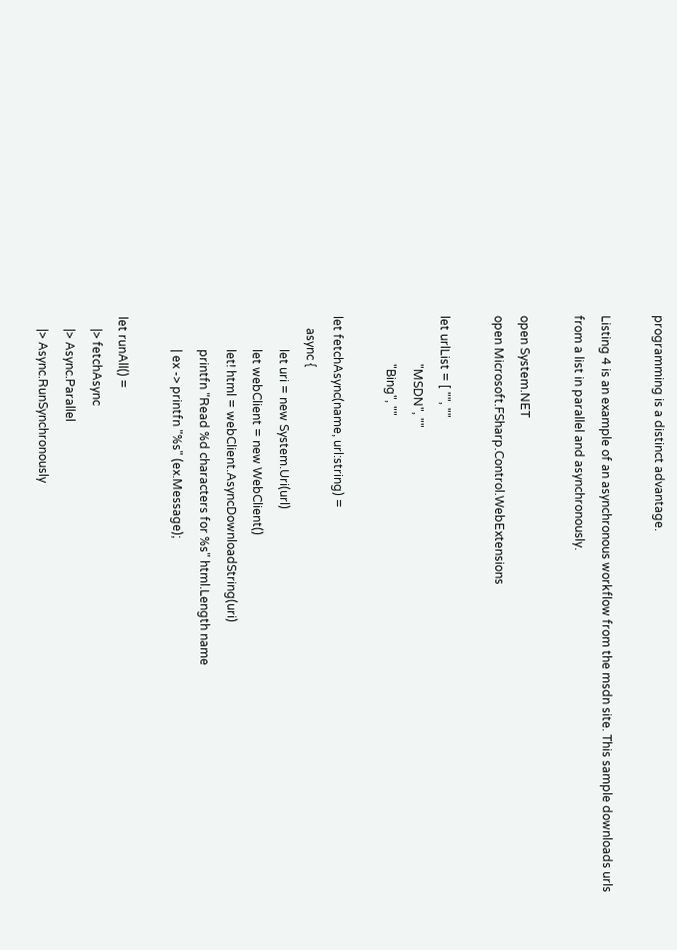programming is a distinct advantage.

Listing 4 is an example of an asynchronous workflow from the msdn site. This sample downloads urls from a list in parallel and asynchronously.

open System.NET
open Microsoft.FSharp.Control.WebExtensions

let urlList = [ "", ""
                "MSDN", ""
                "Bing", ""

let fetchAsync(name, url:string) =
    async {
           let uri = new System.Uri(url)
           let webClient = new WebClient()
           let! html = webClient.AsyncDownloadString(uri)
           printfn "Read %d characters for %s" html.Length name
           | ex -> printfn "%s" (ex.Message);

let runAll() =
    |> fetchAsync
    |> Async.Parallel
    |> Async.RunSynchronously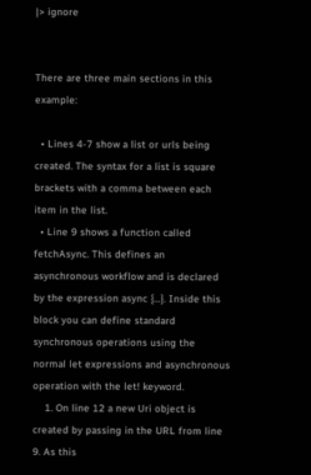|> ignore


There are three main sections in this example:

  • Lines 4-7 show a list or urls being created. The syntax for a list is square brackets with a comma between each item in the list.
  • Line 9 shows a function called fetchAsync. This defines an asynchronous workflow and is declared by the expression async {…}. Inside this block you can define standard synchronous operations using the normal let expressions and asynchronous operation with the let! keyword.
    1. On line 12 a new Uri object is created by passing in the URL from line 9. As this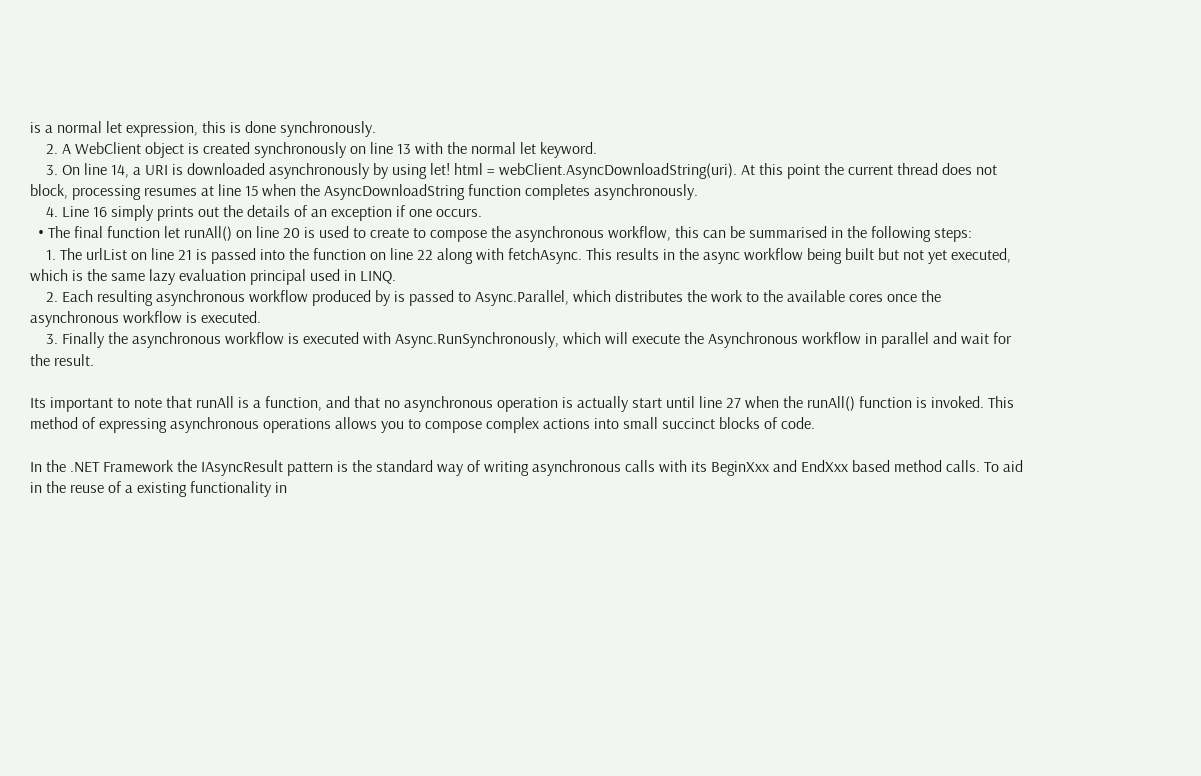is a normal let expression, this is done synchronously.
    2. A WebClient object is created synchronously on line 13 with the normal let keyword.
    3. On line 14, a URI is downloaded asynchronously by using let! html = webClient.AsyncDownloadString(uri). At this point the current thread does not block, processing resumes at line 15 when the AsyncDownloadString function completes asynchronously.
    4. Line 16 simply prints out the details of an exception if one occurs.
  • The final function let runAll() on line 20 is used to create to compose the asynchronous workflow, this can be summarised in the following steps:
    1. The urlList on line 21 is passed into the function on line 22 along with fetchAsync. This results in the async workflow being built but not yet executed, which is the same lazy evaluation principal used in LINQ.
    2. Each resulting asynchronous workflow produced by is passed to Async.Parallel, which distributes the work to the available cores once the asynchronous workflow is executed.
    3. Finally the asynchronous workflow is executed with Async.RunSynchronously, which will execute the Asynchronous workflow in parallel and wait for the result.

Its important to note that runAll is a function, and that no asynchronous operation is actually start until line 27 when the runAll() function is invoked. This method of expressing asynchronous operations allows you to compose complex actions into small succinct blocks of code.

In the .NET Framework the IAsyncResult pattern is the standard way of writing asynchronous calls with its BeginXxx and EndXxx based method calls. To aid in the reuse of a existing functionality in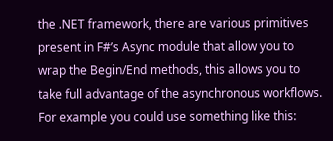the .NET framework, there are various primitives present in F#’s Async module that allow you to wrap the Begin/End methods, this allows you to take full advantage of the asynchronous workflows. For example you could use something like this: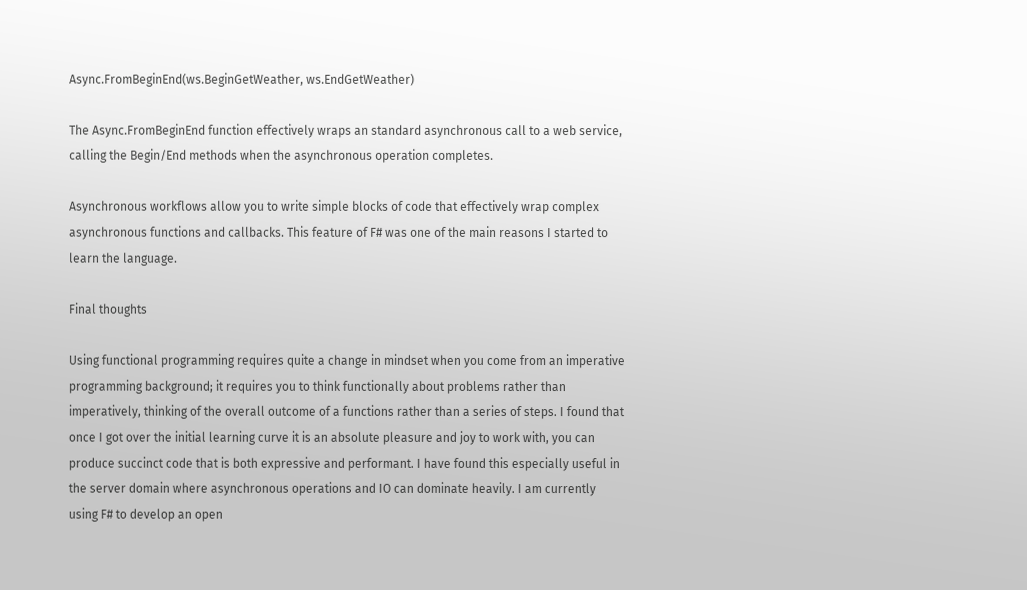Async.FromBeginEnd(ws.BeginGetWeather, ws.EndGetWeather)

The Async.FromBeginEnd function effectively wraps an standard asynchronous call to a web service, calling the Begin/End methods when the asynchronous operation completes.

Asynchronous workflows allow you to write simple blocks of code that effectively wrap complex asynchronous functions and callbacks. This feature of F# was one of the main reasons I started to learn the language.

Final thoughts

Using functional programming requires quite a change in mindset when you come from an imperative programming background; it requires you to think functionally about problems rather than imperatively, thinking of the overall outcome of a functions rather than a series of steps. I found that once I got over the initial learning curve it is an absolute pleasure and joy to work with, you can produce succinct code that is both expressive and performant. I have found this especially useful in the server domain where asynchronous operations and IO can dominate heavily. I am currently using F# to develop an open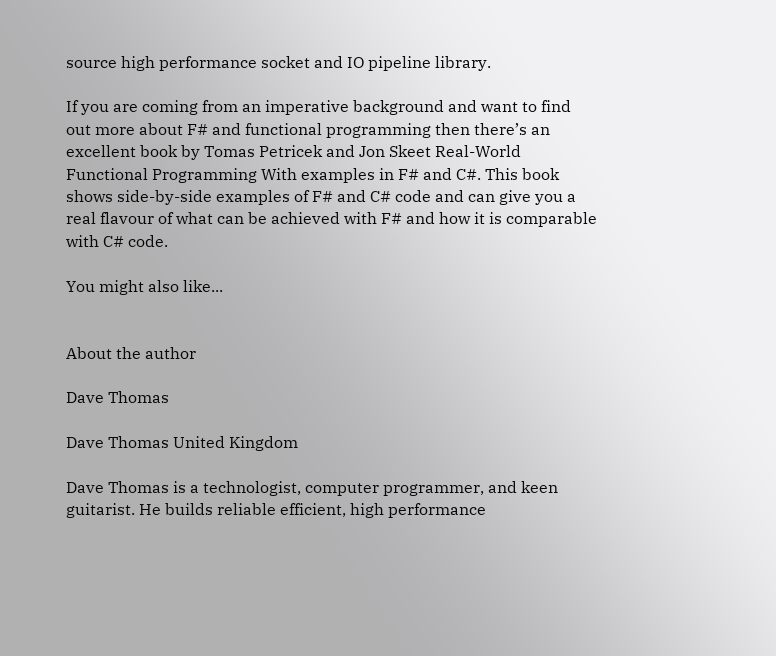source high performance socket and IO pipeline library.

If you are coming from an imperative background and want to find out more about F# and functional programming then there’s an excellent book by Tomas Petricek and Jon Skeet Real-World Functional Programming With examples in F# and C#. This book shows side-by-side examples of F# and C# code and can give you a real flavour of what can be achieved with F# and how it is comparable with C# code.

You might also like...


About the author

Dave Thomas

Dave Thomas United Kingdom

Dave Thomas is a technologist, computer programmer, and keen guitarist. He builds reliable efficient, high performance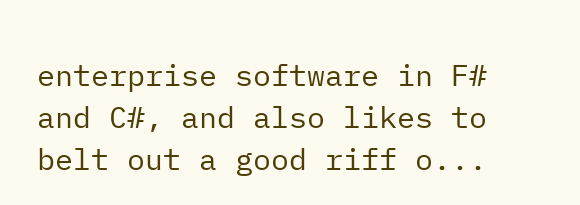enterprise software in F# and C#, and also likes to belt out a good riff o...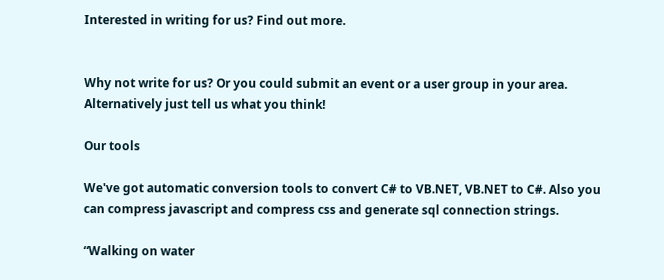Interested in writing for us? Find out more.


Why not write for us? Or you could submit an event or a user group in your area. Alternatively just tell us what you think!

Our tools

We've got automatic conversion tools to convert C# to VB.NET, VB.NET to C#. Also you can compress javascript and compress css and generate sql connection strings.

“Walking on water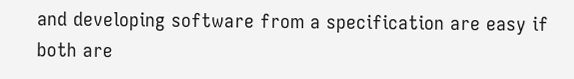and developing software from a specification are easy if both are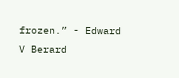frozen.” - Edward V Berard